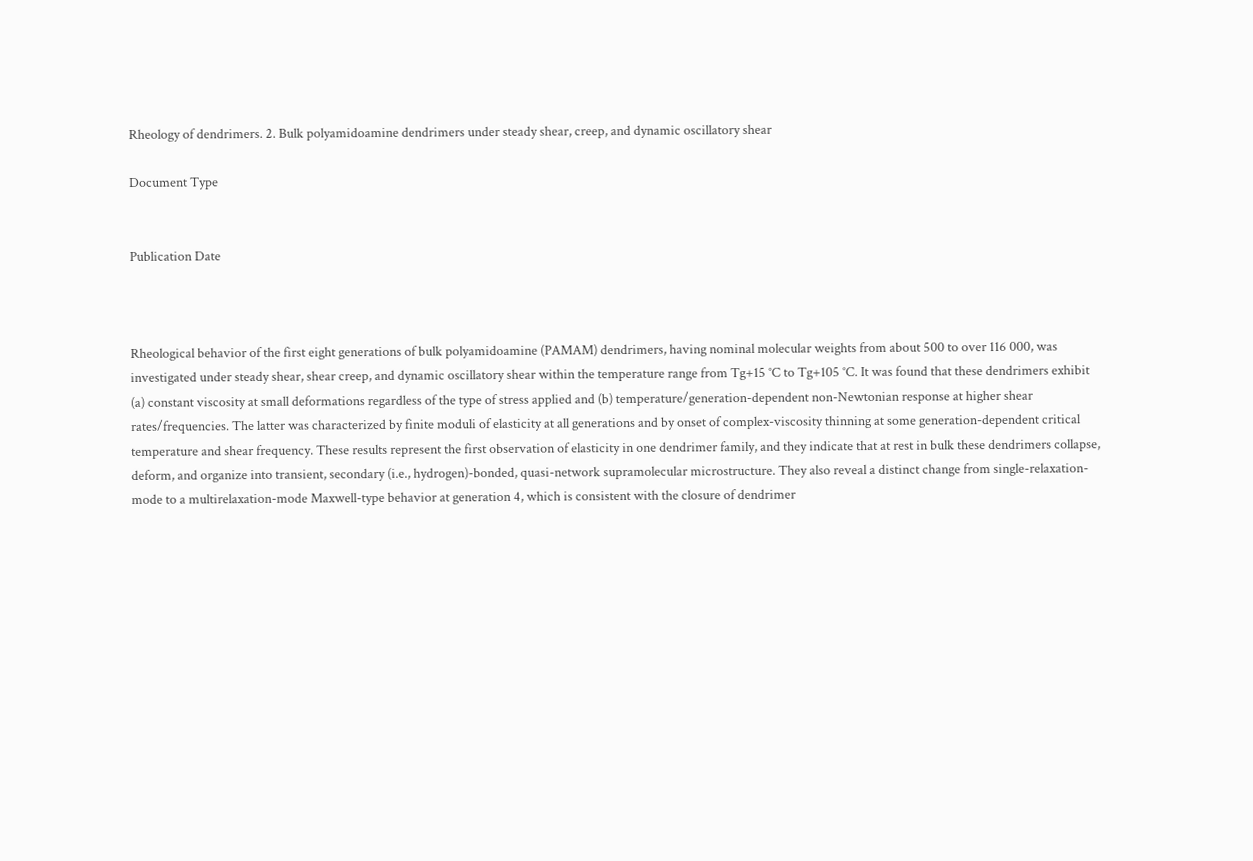Rheology of dendrimers. 2. Bulk polyamidoamine dendrimers under steady shear, creep, and dynamic oscillatory shear

Document Type


Publication Date



Rheological behavior of the first eight generations of bulk polyamidoamine (PAMAM) dendrimers, having nominal molecular weights from about 500 to over 116 000, was investigated under steady shear, shear creep, and dynamic oscillatory shear within the temperature range from Tg+15 °C to Tg+105 °C. It was found that these dendrimers exhibit (a) constant viscosity at small deformations regardless of the type of stress applied and (b) temperature/generation-dependent non-Newtonian response at higher shear rates/frequencies. The latter was characterized by finite moduli of elasticity at all generations and by onset of complex-viscosity thinning at some generation-dependent critical temperature and shear frequency. These results represent the first observation of elasticity in one dendrimer family, and they indicate that at rest in bulk these dendrimers collapse, deform, and organize into transient, secondary (i.e., hydrogen)-bonded, quasi-network supramolecular microstructure. They also reveal a distinct change from single-relaxation-mode to a multirelaxation-mode Maxwell-type behavior at generation 4, which is consistent with the closure of dendrimer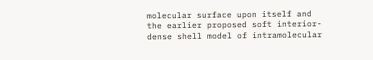molecular surface upon itself and the earlier proposed soft interior-dense shell model of intramolecular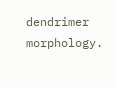dendrimer morphology.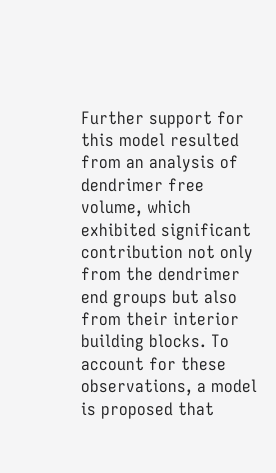Further support for this model resulted from an analysis of dendrimer free volume, which exhibited significant contribution not only from the dendrimer end groups but also from their interior building blocks. To account for these observations, a model is proposed that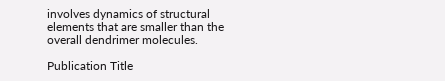involves dynamics of structural elements that are smaller than the overall dendrimer molecules.

Publication Title